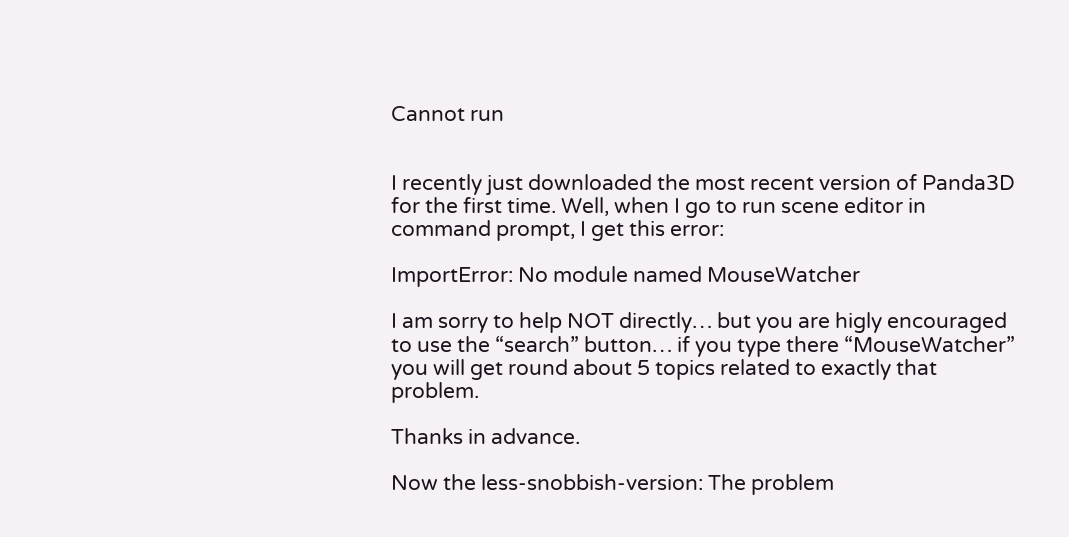Cannot run


I recently just downloaded the most recent version of Panda3D for the first time. Well, when I go to run scene editor in command prompt, I get this error:

ImportError: No module named MouseWatcher

I am sorry to help NOT directly… but you are higly encouraged to use the “search” button… if you type there “MouseWatcher” you will get round about 5 topics related to exactly that problem.

Thanks in advance.

Now the less-snobbish-version: The problem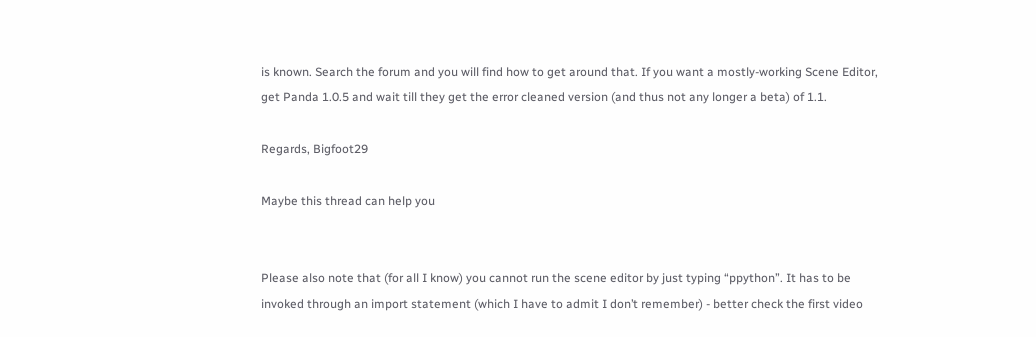is known. Search the forum and you will find how to get around that. If you want a mostly-working Scene Editor, get Panda 1.0.5 and wait till they get the error cleaned version (and thus not any longer a beta) of 1.1.

Regards, Bigfoot29

Maybe this thread can help you


Please also note that (for all I know) you cannot run the scene editor by just typing “ppython”. It has to be invoked through an import statement (which I have to admit I don’t remember) - better check the first video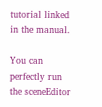tutorial linked in the manual.

You can perfectly run the sceneEditor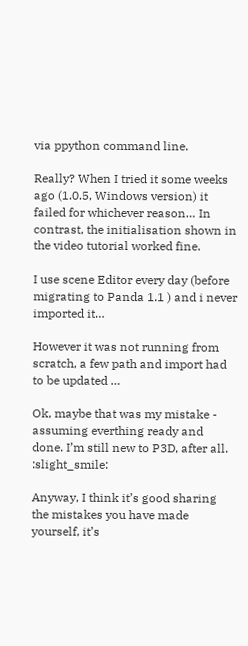via ppython command line.

Really? When I tried it some weeks ago (1.0.5, Windows version) it failed for whichever reason… In contrast, the initialisation shown in the video tutorial worked fine.

I use scene Editor every day (before migrating to Panda 1.1 ) and i never imported it…

However it was not running from scratch, a few path and import had to be updated …

Ok, maybe that was my mistake - assuming everthing ready and done. I’m still new to P3D, after all. :slight_smile:

Anyway, I think it’s good sharing the mistakes you have made yourself, it’s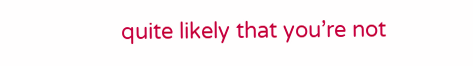quite likely that you’re not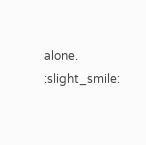alone. :slight_smile: